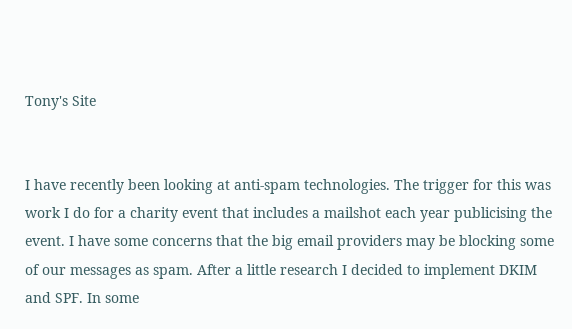Tony's Site


I have recently been looking at anti-spam technologies. The trigger for this was work I do for a charity event that includes a mailshot each year publicising the event. I have some concerns that the big email providers may be blocking some of our messages as spam. After a little research I decided to implement DKIM and SPF. In some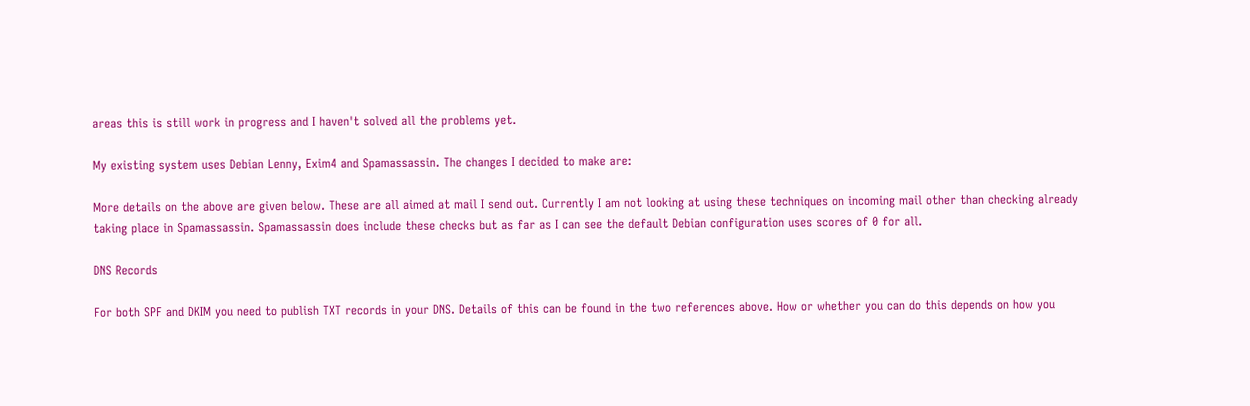areas this is still work in progress and I haven't solved all the problems yet.

My existing system uses Debian Lenny, Exim4 and Spamassassin. The changes I decided to make are:

More details on the above are given below. These are all aimed at mail I send out. Currently I am not looking at using these techniques on incoming mail other than checking already taking place in Spamassassin. Spamassassin does include these checks but as far as I can see the default Debian configuration uses scores of 0 for all.

DNS Records

For both SPF and DKIM you need to publish TXT records in your DNS. Details of this can be found in the two references above. How or whether you can do this depends on how you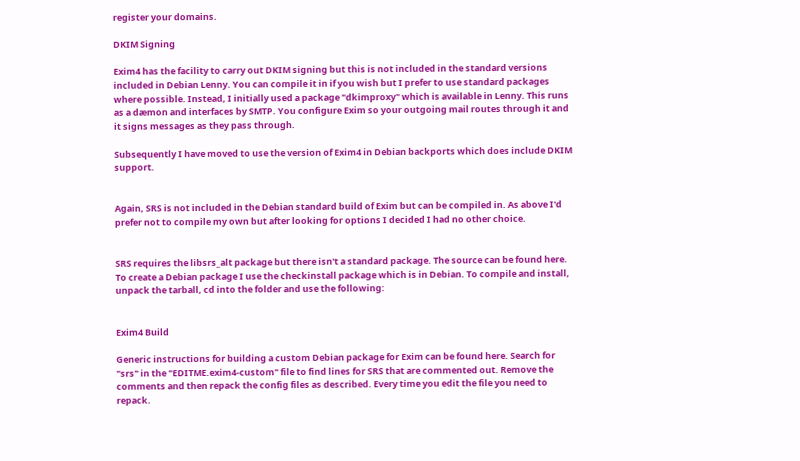register your domains.

DKIM Signing

Exim4 has the facility to carry out DKIM signing but this is not included in the standard versions included in Debian Lenny. You can compile it in if you wish but I prefer to use standard packages where possible. Instead, I initially used a package "dkimproxy" which is available in Lenny. This runs as a dæmon and interfaces by SMTP. You configure Exim so your outgoing mail routes through it and it signs messages as they pass through.

Subsequently I have moved to use the version of Exim4 in Debian backports which does include DKIM support.


Again, SRS is not included in the Debian standard build of Exim but can be compiled in. As above I'd prefer not to compile my own but after looking for options I decided I had no other choice.


SRS requires the libsrs_alt package but there isn't a standard package. The source can be found here. To create a Debian package I use the checkinstall package which is in Debian. To compile and install, unpack the tarball, cd into the folder and use the following:


Exim4 Build

Generic instructions for building a custom Debian package for Exim can be found here. Search for "srs" in the "EDITME.exim4-custom" file to find lines for SRS that are commented out. Remove the comments and then repack the config files as described. Every time you edit the file you need to repack.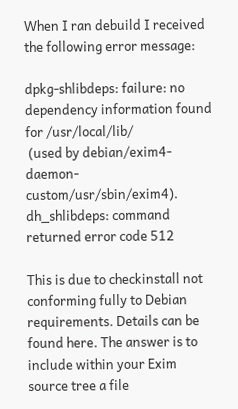When I ran debuild I received the following error message:

dpkg-shlibdeps: failure: no dependency information found for /usr/local/lib/
 (used by debian/exim4-daemon-custom/usr/sbin/exim4).
dh_shlibdeps: command returned error code 512

This is due to checkinstall not conforming fully to Debian requirements. Details can be found here. The answer is to include within your Exim source tree a file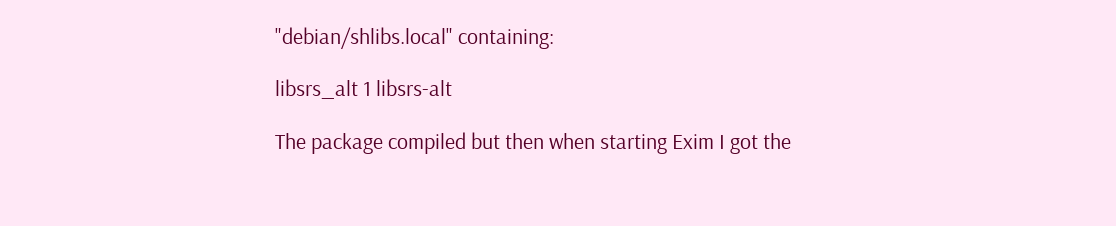"debian/shlibs.local" containing:

libsrs_alt 1 libsrs-alt

The package compiled but then when starting Exim I got the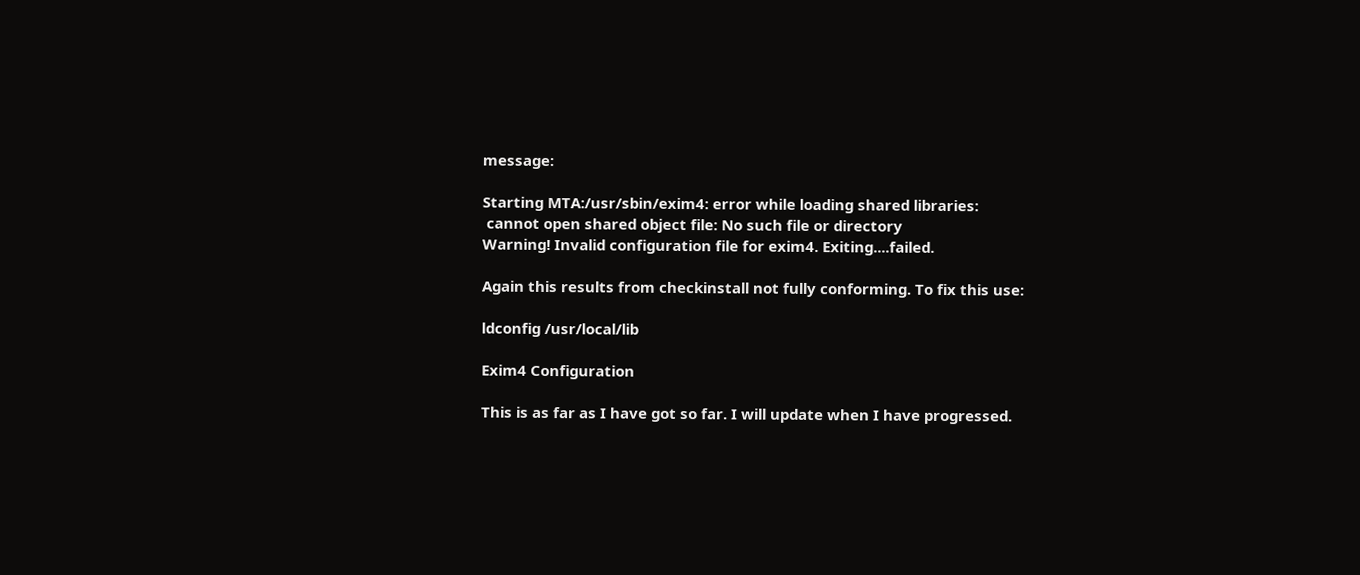message:

Starting MTA:/usr/sbin/exim4: error while loading shared libraries:
 cannot open shared object file: No such file or directory
Warning! Invalid configuration file for exim4. Exiting....failed.

Again this results from checkinstall not fully conforming. To fix this use:

ldconfig /usr/local/lib

Exim4 Configuration

This is as far as I have got so far. I will update when I have progressed.